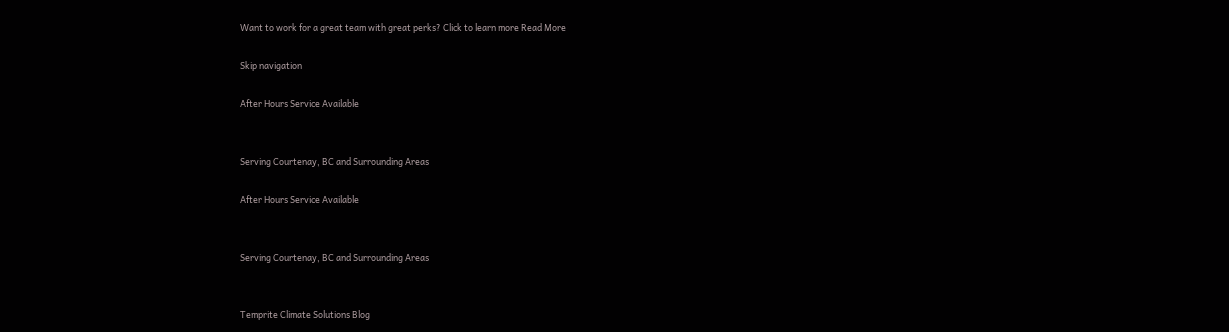Want to work for a great team with great perks? Click to learn more Read More

Skip navigation

After Hours Service Available


Serving Courtenay, BC and Surrounding Areas

After Hours Service Available


Serving Courtenay, BC and Surrounding Areas


Temprite Climate Solutions Blog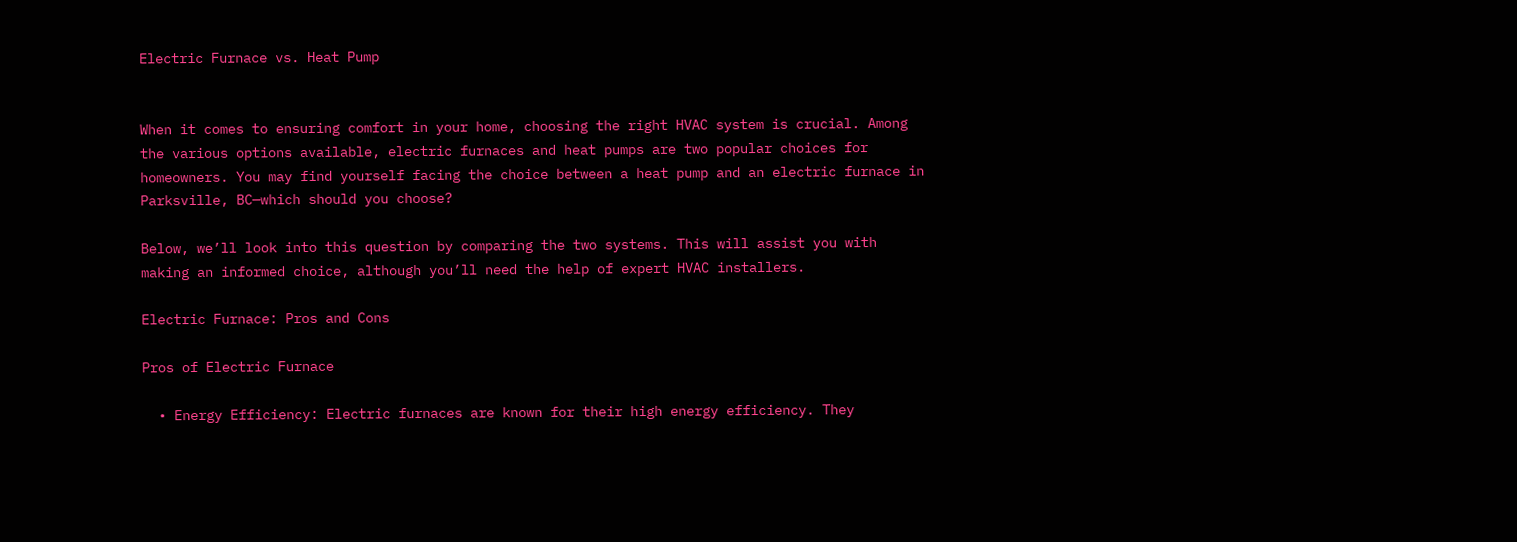Electric Furnace vs. Heat Pump


When it comes to ensuring comfort in your home, choosing the right HVAC system is crucial. Among the various options available, electric furnaces and heat pumps are two popular choices for homeowners. You may find yourself facing the choice between a heat pump and an electric furnace in Parksville, BC—which should you choose?

Below, we’ll look into this question by comparing the two systems. This will assist you with making an informed choice, although you’ll need the help of expert HVAC installers.

Electric Furnace: Pros and Cons

Pros of Electric Furnace

  • Energy Efficiency: Electric furnaces are known for their high energy efficiency. They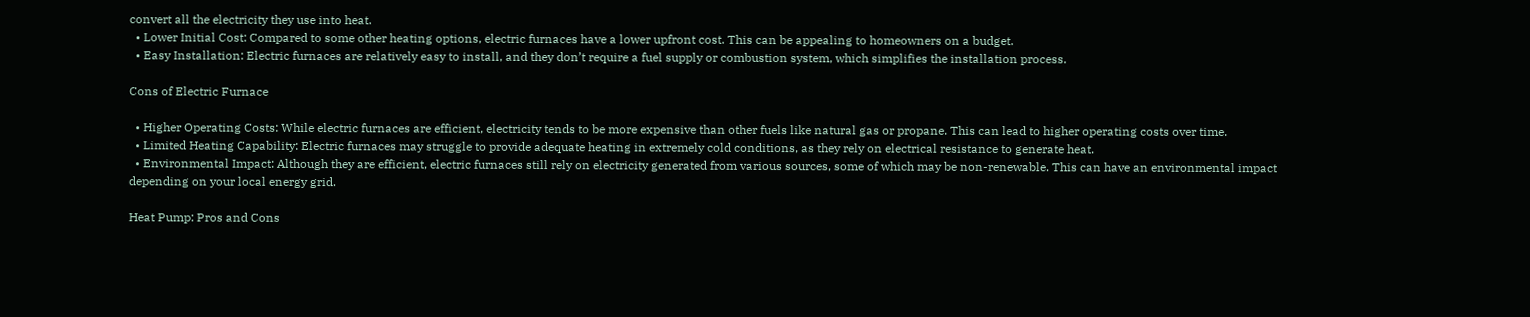convert all the electricity they use into heat.
  • Lower Initial Cost: Compared to some other heating options, electric furnaces have a lower upfront cost. This can be appealing to homeowners on a budget.
  • Easy Installation: Electric furnaces are relatively easy to install, and they don’t require a fuel supply or combustion system, which simplifies the installation process.

Cons of Electric Furnace

  • Higher Operating Costs: While electric furnaces are efficient, electricity tends to be more expensive than other fuels like natural gas or propane. This can lead to higher operating costs over time.
  • Limited Heating Capability: Electric furnaces may struggle to provide adequate heating in extremely cold conditions, as they rely on electrical resistance to generate heat.
  • Environmental Impact: Although they are efficient, electric furnaces still rely on electricity generated from various sources, some of which may be non-renewable. This can have an environmental impact depending on your local energy grid.

Heat Pump: Pros and Cons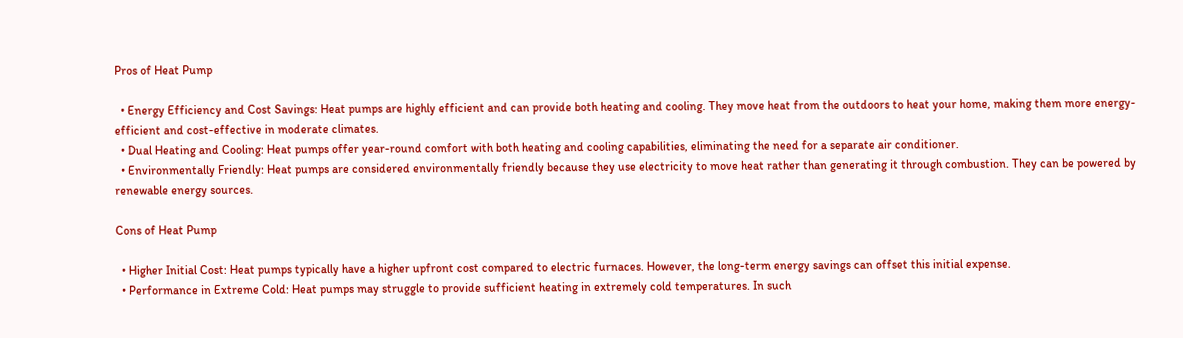Pros of Heat Pump

  • Energy Efficiency and Cost Savings: Heat pumps are highly efficient and can provide both heating and cooling. They move heat from the outdoors to heat your home, making them more energy-efficient and cost-effective in moderate climates.
  • Dual Heating and Cooling: Heat pumps offer year-round comfort with both heating and cooling capabilities, eliminating the need for a separate air conditioner.
  • Environmentally Friendly: Heat pumps are considered environmentally friendly because they use electricity to move heat rather than generating it through combustion. They can be powered by renewable energy sources.

Cons of Heat Pump

  • Higher Initial Cost: Heat pumps typically have a higher upfront cost compared to electric furnaces. However, the long-term energy savings can offset this initial expense.
  • Performance in Extreme Cold: Heat pumps may struggle to provide sufficient heating in extremely cold temperatures. In such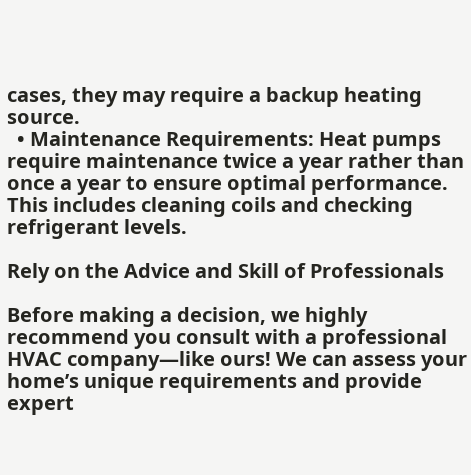cases, they may require a backup heating source.
  • Maintenance Requirements: Heat pumps require maintenance twice a year rather than once a year to ensure optimal performance. This includes cleaning coils and checking refrigerant levels.

Rely on the Advice and Skill of Professionals

Before making a decision, we highly recommend you consult with a professional HVAC company—like ours! We can assess your home’s unique requirements and provide expert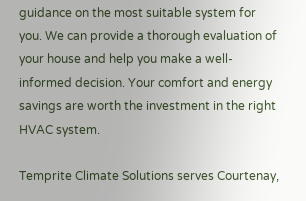guidance on the most suitable system for you. We can provide a thorough evaluation of your house and help you make a well-informed decision. Your comfort and energy savings are worth the investment in the right HVAC system.

Temprite Climate Solutions serves Courtenay,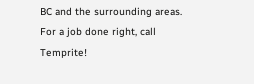BC and the surrounding areas. For a job done right, call Temprite!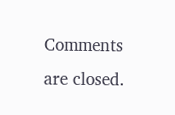Comments are closed.